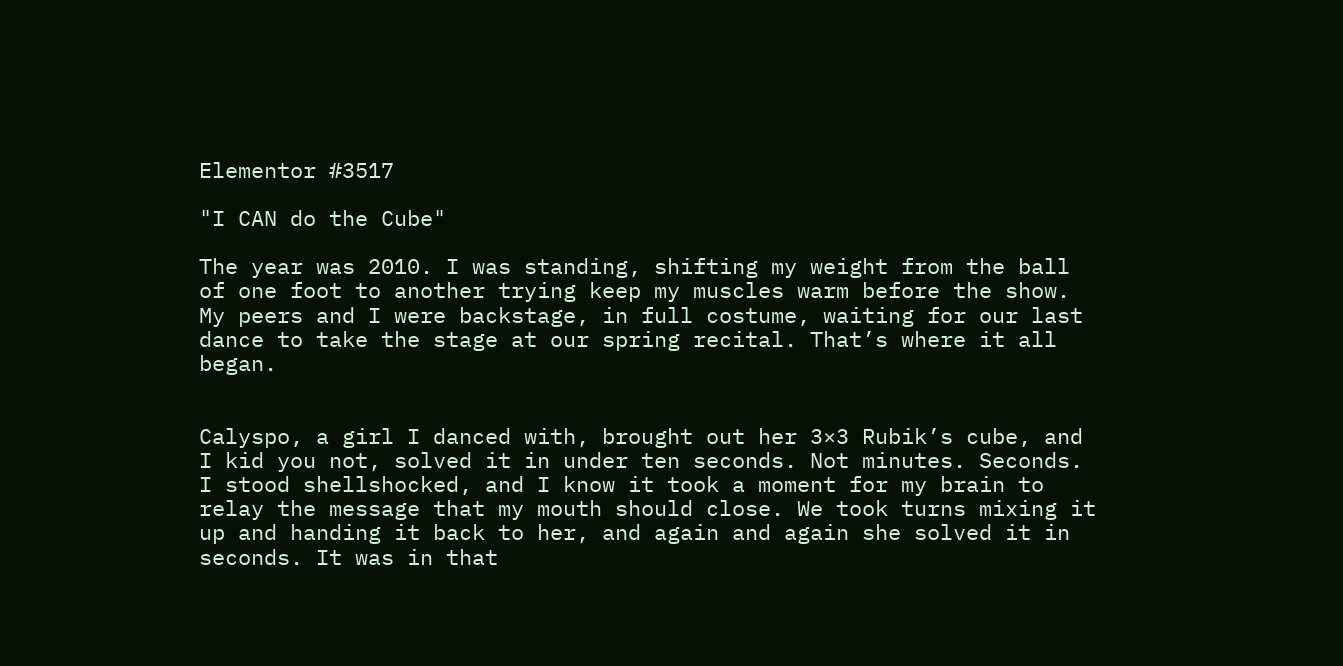Elementor #3517

"I CAN do the Cube"

The year was 2010. I was standing, shifting my weight from the ball of one foot to another trying keep my muscles warm before the show. My peers and I were backstage, in full costume, waiting for our last dance to take the stage at our spring recital. That’s where it all began.


Calyspo, a girl I danced with, brought out her 3×3 Rubik’s cube, and I kid you not, solved it in under ten seconds. Not minutes. Seconds. I stood shellshocked, and I know it took a moment for my brain to relay the message that my mouth should close. We took turns mixing it up and handing it back to her, and again and again she solved it in seconds. It was in that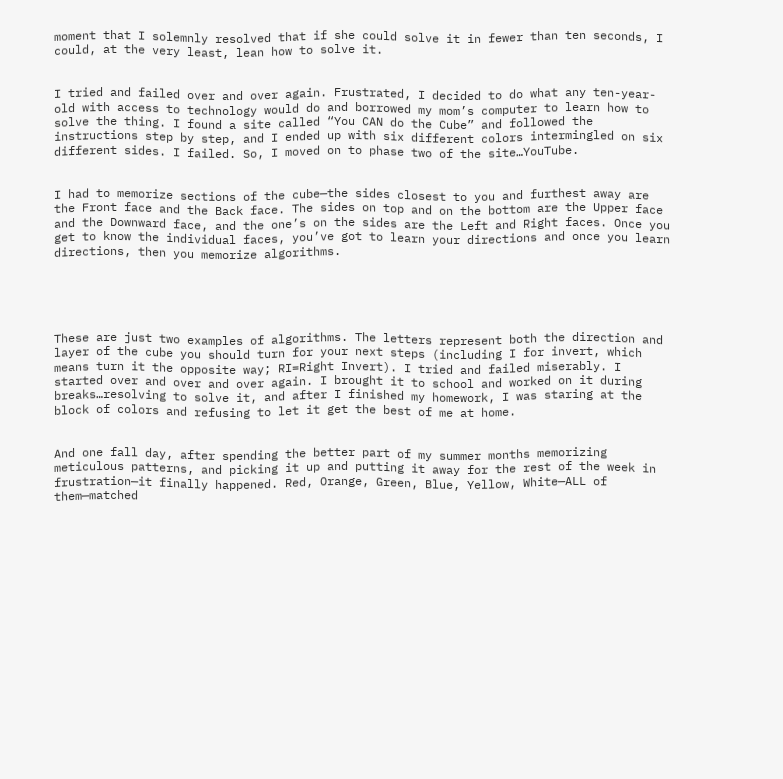moment that I solemnly resolved that if she could solve it in fewer than ten seconds, I could, at the very least, lean how to solve it.


I tried and failed over and over again. Frustrated, I decided to do what any ten-year-old with access to technology would do and borrowed my mom’s computer to learn how to solve the thing. I found a site called “You CAN do the Cube” and followed the instructions step by step, and I ended up with six different colors intermingled on six different sides. I failed. So, I moved on to phase two of the site…YouTube.


I had to memorize sections of the cube—the sides closest to you and furthest away are the Front face and the Back face. The sides on top and on the bottom are the Upper face and the Downward face, and the one’s on the sides are the Left and Right faces. Once you get to know the individual faces, you’ve got to learn your directions and once you learn directions, then you memorize algorithms.





These are just two examples of algorithms. The letters represent both the direction and layer of the cube you should turn for your next steps (including I for invert, which means turn it the opposite way; RI=Right Invert). I tried and failed miserably. I started over and over and over again. I brought it to school and worked on it during breaks…resolving to solve it, and after I finished my homework, I was staring at the block of colors and refusing to let it get the best of me at home.


And one fall day, after spending the better part of my summer months memorizing meticulous patterns, and picking it up and putting it away for the rest of the week in frustration—it finally happened. Red, Orange, Green, Blue, Yellow, White—ALL of them—matched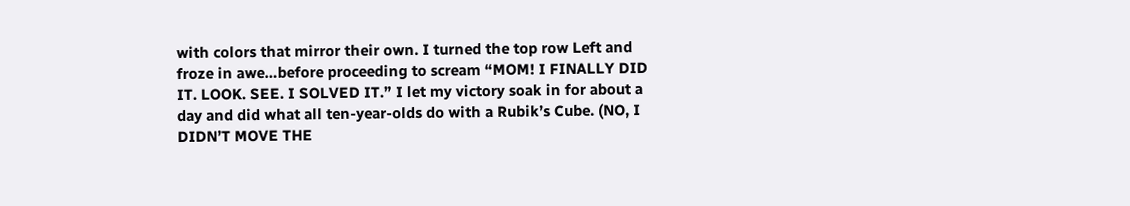with colors that mirror their own. I turned the top row Left and froze in awe…before proceeding to scream “MOM! I FINALLY DID IT. LOOK. SEE. I SOLVED IT.” I let my victory soak in for about a day and did what all ten-year-olds do with a Rubik’s Cube. (NO, I DIDN’T MOVE THE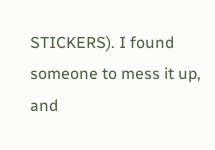STICKERS). I found someone to mess it up, and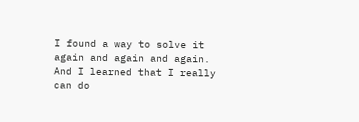I found a way to solve it again and again and again. And I learned that I really can do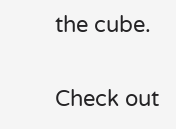the cube.

Check out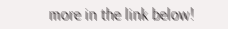more in the link below!